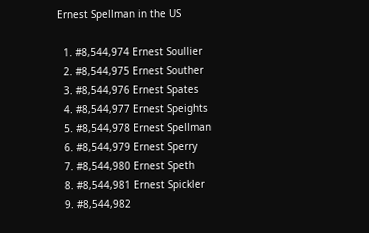Ernest Spellman in the US

  1. #8,544,974 Ernest Soullier
  2. #8,544,975 Ernest Souther
  3. #8,544,976 Ernest Spates
  4. #8,544,977 Ernest Speights
  5. #8,544,978 Ernest Spellman
  6. #8,544,979 Ernest Sperry
  7. #8,544,980 Ernest Speth
  8. #8,544,981 Ernest Spickler
  9. #8,544,982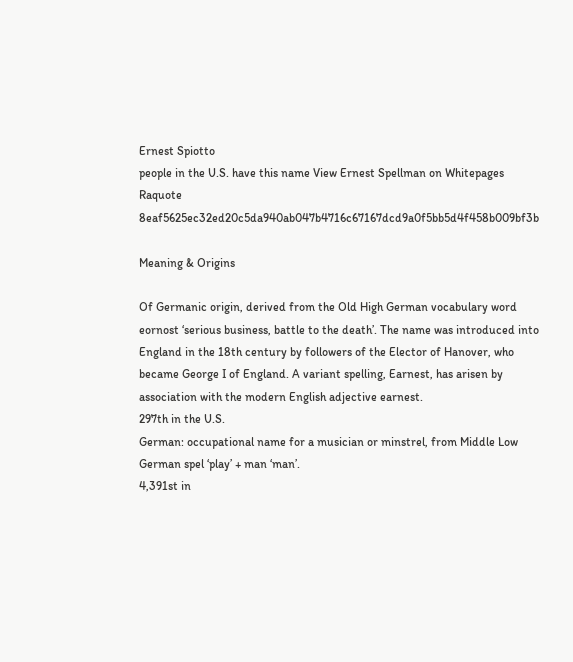Ernest Spiotto
people in the U.S. have this name View Ernest Spellman on Whitepages Raquote 8eaf5625ec32ed20c5da940ab047b4716c67167dcd9a0f5bb5d4f458b009bf3b

Meaning & Origins

Of Germanic origin, derived from the Old High German vocabulary word eornost ‘serious business, battle to the death’. The name was introduced into England in the 18th century by followers of the Elector of Hanover, who became George I of England. A variant spelling, Earnest, has arisen by association with the modern English adjective earnest.
297th in the U.S.
German: occupational name for a musician or minstrel, from Middle Low German spel ‘play’ + man ‘man’.
4,391st in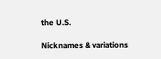the U.S.

Nicknames & variations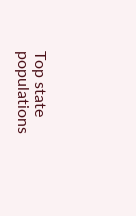Top state populations